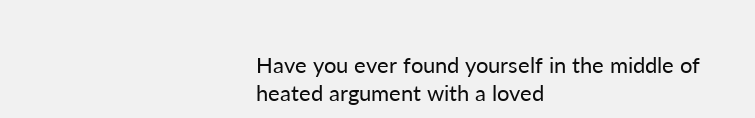Have you ever found yourself in the middle of  heated argument with a loved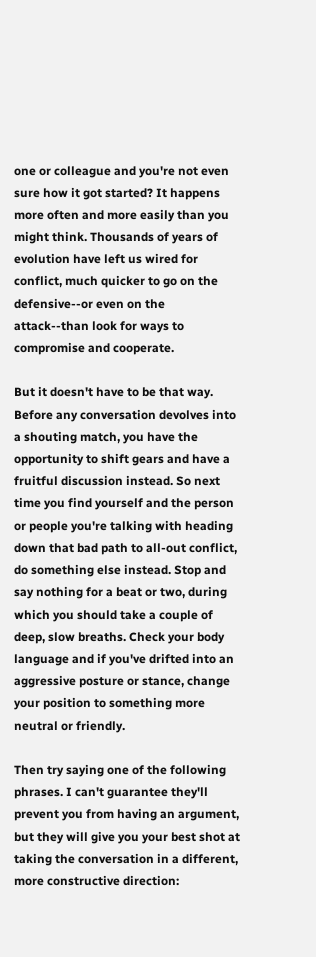one or colleague and you're not even sure how it got started? It happens more often and more easily than you might think. Thousands of years of evolution have left us wired for conflict, much quicker to go on the defensive--or even on the attack--than look for ways to compromise and cooperate.

But it doesn't have to be that way. Before any conversation devolves into a shouting match, you have the opportunity to shift gears and have a fruitful discussion instead. So next time you find yourself and the person or people you're talking with heading down that bad path to all-out conflict, do something else instead. Stop and say nothing for a beat or two, during which you should take a couple of deep, slow breaths. Check your body language and if you've drifted into an aggressive posture or stance, change your position to something more neutral or friendly.

Then try saying one of the following phrases. I can't guarantee they'll prevent you from having an argument, but they will give you your best shot at taking the conversation in a different, more constructive direction: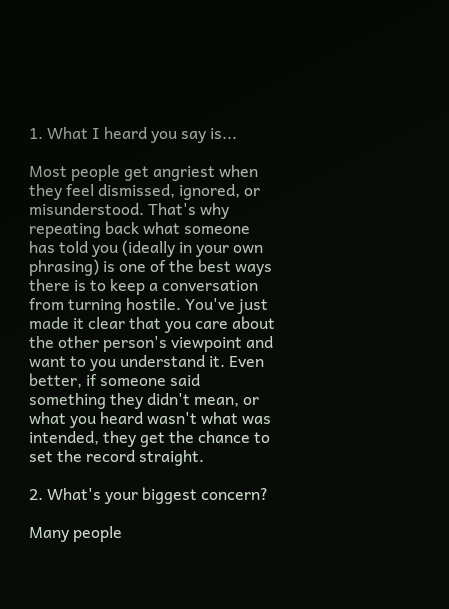1. What I heard you say is...

Most people get angriest when they feel dismissed, ignored, or misunderstood. That's why repeating back what someone has told you (ideally in your own phrasing) is one of the best ways there is to keep a conversation from turning hostile. You've just made it clear that you care about the other person's viewpoint and want to you understand it. Even better, if someone said something they didn't mean, or what you heard wasn't what was intended, they get the chance to set the record straight.

2. What's your biggest concern?

Many people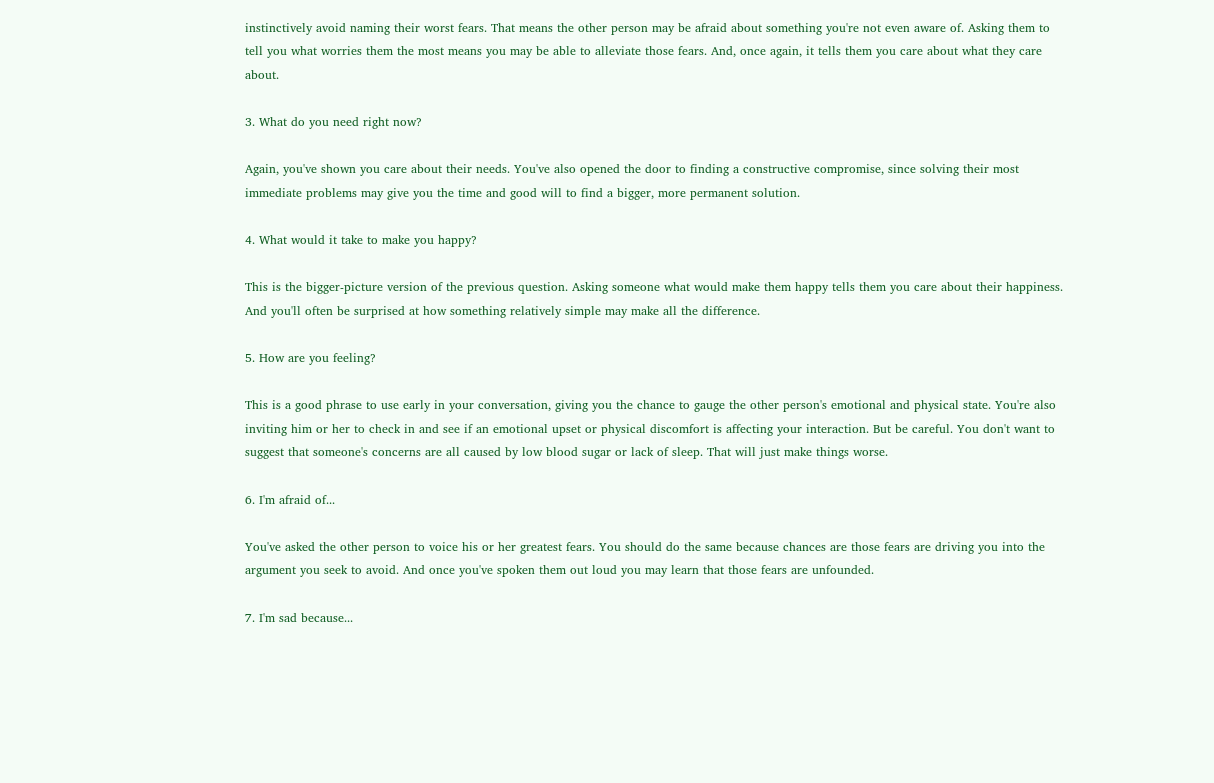instinctively avoid naming their worst fears. That means the other person may be afraid about something you're not even aware of. Asking them to tell you what worries them the most means you may be able to alleviate those fears. And, once again, it tells them you care about what they care about.

3. What do you need right now?

Again, you've shown you care about their needs. You've also opened the door to finding a constructive compromise, since solving their most immediate problems may give you the time and good will to find a bigger, more permanent solution.

4. What would it take to make you happy?

This is the bigger-picture version of the previous question. Asking someone what would make them happy tells them you care about their happiness. And you'll often be surprised at how something relatively simple may make all the difference.

5. How are you feeling?

This is a good phrase to use early in your conversation, giving you the chance to gauge the other person's emotional and physical state. You're also inviting him or her to check in and see if an emotional upset or physical discomfort is affecting your interaction. But be careful. You don't want to suggest that someone's concerns are all caused by low blood sugar or lack of sleep. That will just make things worse.

6. I'm afraid of...

You've asked the other person to voice his or her greatest fears. You should do the same because chances are those fears are driving you into the argument you seek to avoid. And once you've spoken them out loud you may learn that those fears are unfounded.

7. I'm sad because...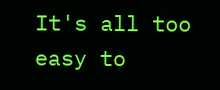It's all too easy to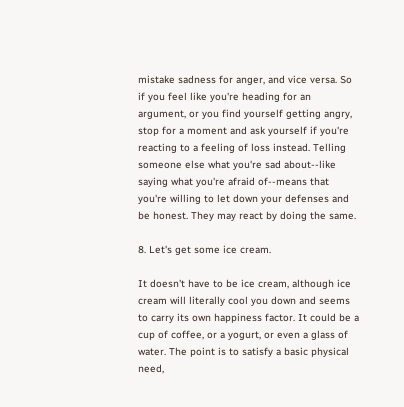mistake sadness for anger, and vice versa. So if you feel like you're heading for an argument, or you find yourself getting angry, stop for a moment and ask yourself if you're reacting to a feeling of loss instead. Telling someone else what you're sad about--like saying what you're afraid of--means that you're willing to let down your defenses and be honest. They may react by doing the same.

8. Let's get some ice cream.

It doesn't have to be ice cream, although ice cream will literally cool you down and seems to carry its own happiness factor. It could be a cup of coffee, or a yogurt, or even a glass of water. The point is to satisfy a basic physical need,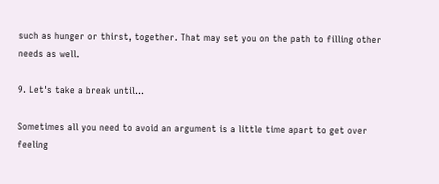such as hunger or thirst, together. That may set you on the path to filling other needs as well.

9. Let's take a break until...

Sometimes all you need to avoid an argument is a little time apart to get over feeling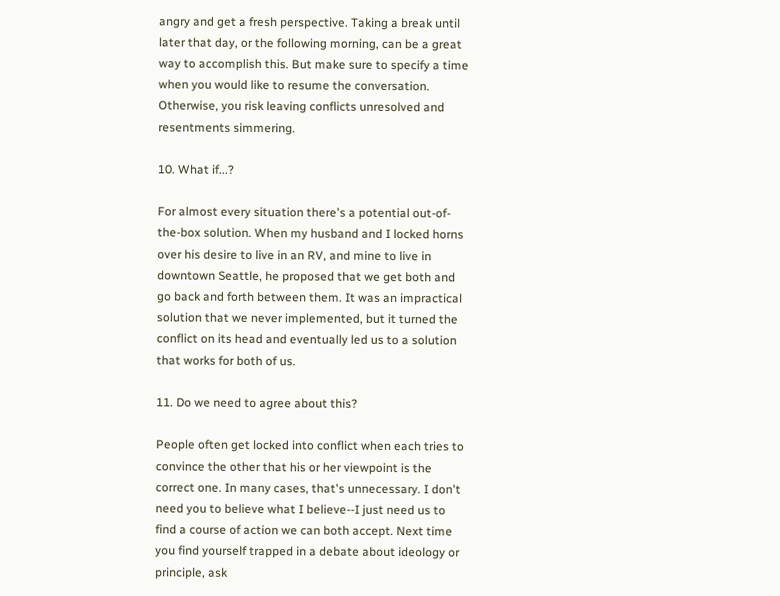angry and get a fresh perspective. Taking a break until later that day, or the following morning, can be a great way to accomplish this. But make sure to specify a time when you would like to resume the conversation. Otherwise, you risk leaving conflicts unresolved and resentments simmering.

10. What if...?

For almost every situation there's a potential out-of-the-box solution. When my husband and I locked horns over his desire to live in an RV, and mine to live in downtown Seattle, he proposed that we get both and go back and forth between them. It was an impractical solution that we never implemented, but it turned the conflict on its head and eventually led us to a solution that works for both of us.

11. Do we need to agree about this?

People often get locked into conflict when each tries to convince the other that his or her viewpoint is the correct one. In many cases, that's unnecessary. I don't need you to believe what I believe--I just need us to find a course of action we can both accept. Next time you find yourself trapped in a debate about ideology or principle, ask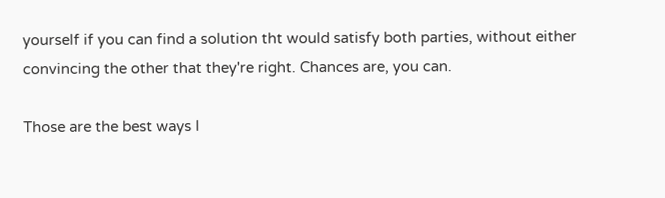yourself if you can find a solution tht would satisfy both parties, without either convincing the other that they're right. Chances are, you can.

Those are the best ways I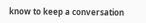know to keep a conversation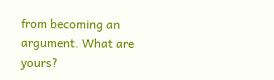from becoming an argument. What are yours?